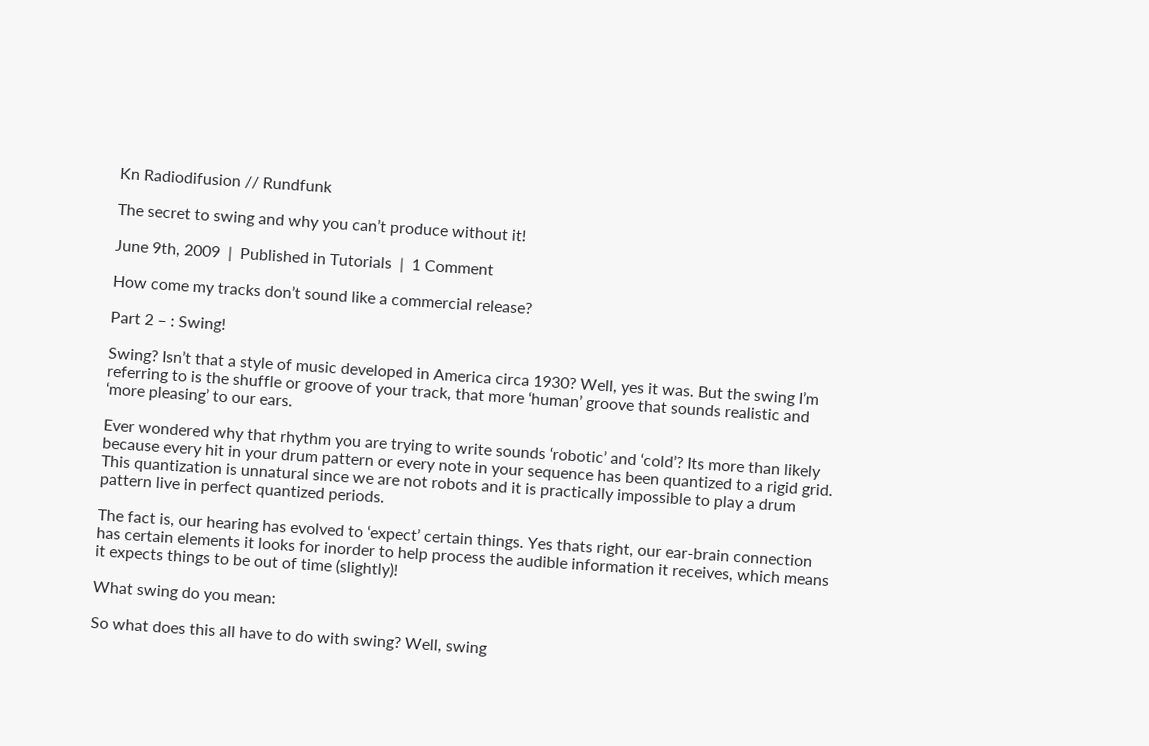Kn Radiodifusion // Rundfunk

The secret to swing and why you can’t produce without it!

June 9th, 2009  |  Published in Tutorials  |  1 Comment

How come my tracks don’t sound like a commercial release?

Part 2 – : Swing!

Swing? Isn’t that a style of music developed in America circa 1930? Well, yes it was. But the swing I’m referring to is the shuffle or groove of your track, that more ‘human’ groove that sounds realistic and ‘more pleasing’ to our ears.

Ever wondered why that rhythm you are trying to write sounds ‘robotic’ and ‘cold’? Its more than likely because every hit in your drum pattern or every note in your sequence has been quantized to a rigid grid. This quantization is unnatural since we are not robots and it is practically impossible to play a drum pattern live in perfect quantized periods.

The fact is, our hearing has evolved to ‘expect’ certain things. Yes thats right, our ear-brain connection has certain elements it looks for inorder to help process the audible information it receives, which means it expects things to be out of time (slightly)!

What swing do you mean:

So what does this all have to do with swing? Well, swing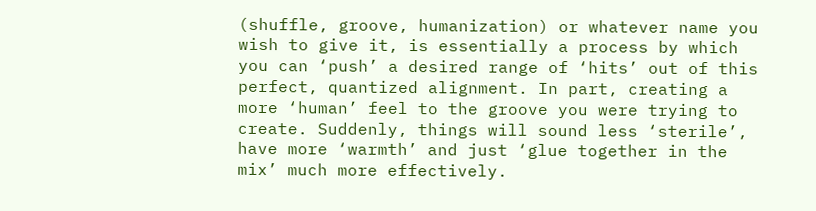(shuffle, groove, humanization) or whatever name you wish to give it, is essentially a process by which you can ‘push’ a desired range of ‘hits’ out of this perfect, quantized alignment. In part, creating a more ‘human’ feel to the groove you were trying to create. Suddenly, things will sound less ‘sterile’, have more ‘warmth’ and just ‘glue together in the mix’ much more effectively.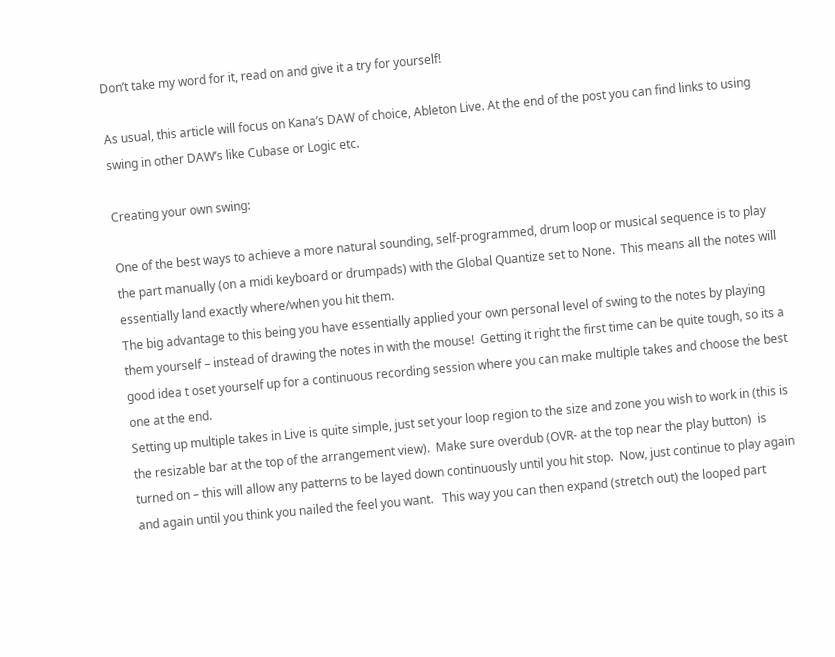Don’t take my word for it, read on and give it a try for yourself!

As usual, this article will focus on Kana’s DAW of choice, Ableton Live. At the end of the post you can find links to using swing in other DAW’s like Cubase or Logic etc.

Creating your own swing:

One of the best ways to achieve a more natural sounding, self-programmed, drum loop or musical sequence is to play the part manually (on a midi keyboard or drumpads) with the Global Quantize set to None.  This means all the notes will essentially land exactly where/when you hit them.
The big advantage to this being you have essentially applied your own personal level of swing to the notes by playing them yourself – instead of drawing the notes in with the mouse!  Getting it right the first time can be quite tough, so its a good idea t oset yourself up for a continuous recording session where you can make multiple takes and choose the best one at the end.
Setting up multiple takes in Live is quite simple, just set your loop region to the size and zone you wish to work in (this is the resizable bar at the top of the arrangement view).  Make sure overdub (OVR- at the top near the play button)  is turned on – this will allow any patterns to be layed down continuously until you hit stop.  Now, just continue to play again and again until you think you nailed the feel you want.   This way you can then expand (stretch out) the looped part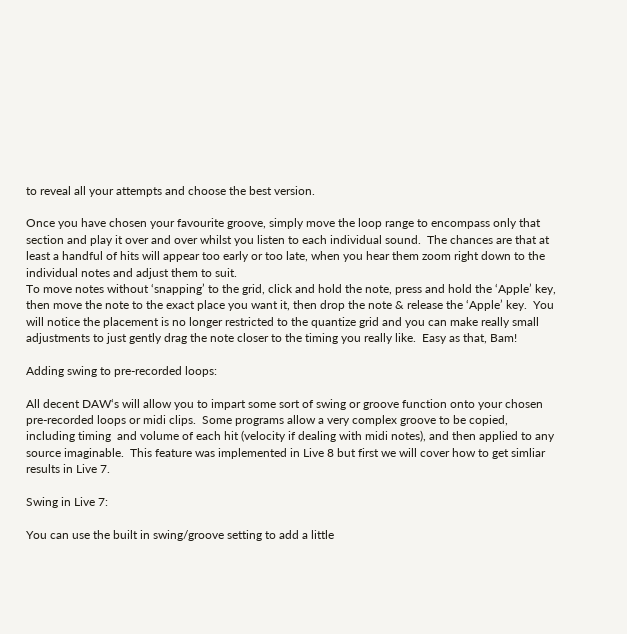to reveal all your attempts and choose the best version.

Once you have chosen your favourite groove, simply move the loop range to encompass only that section and play it over and over whilst you listen to each individual sound.  The chances are that at least a handful of hits will appear too early or too late, when you hear them zoom right down to the individual notes and adjust them to suit.
To move notes without ‘snapping’ to the grid, click and hold the note, press and hold the ‘Apple’ key, then move the note to the exact place you want it, then drop the note & release the ‘Apple’ key.  You will notice the placement is no longer restricted to the quantize grid and you can make really small adjustments to just gently drag the note closer to the timing you really like.  Easy as that, Bam!

Adding swing to pre-recorded loops:

All decent DAW‘s will allow you to impart some sort of swing or groove function onto your chosen pre-recorded loops or midi clips.  Some programs allow a very complex groove to be copied, including timing  and volume of each hit (velocity if dealing with midi notes), and then applied to any source imaginable.  This feature was implemented in Live 8 but first we will cover how to get simliar results in Live 7.

Swing in Live 7:

You can use the built in swing/groove setting to add a little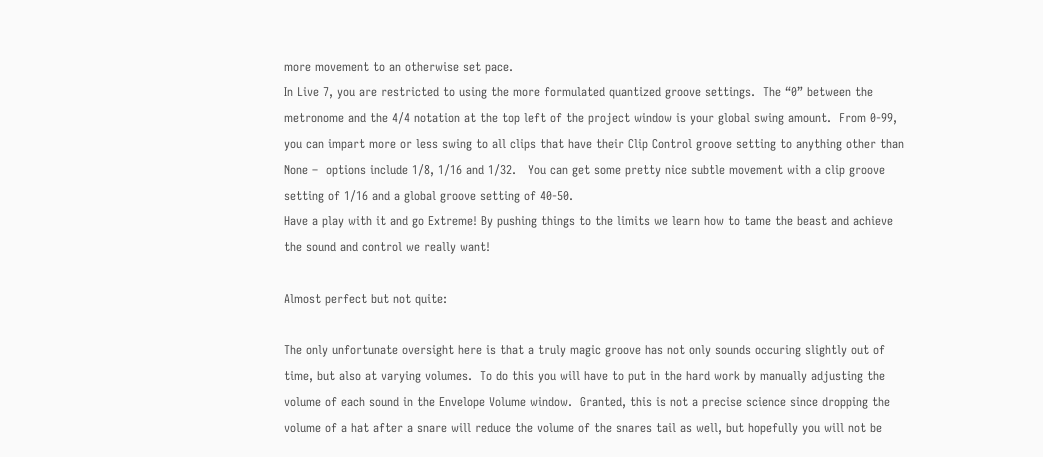more movement to an otherwise set pace.
In Live 7, you are restricted to using the more formulated quantized groove settings.  The “0” between the metronome and the 4/4 notation at the top left of the project window is your global swing amount.  From 0-99, you can impart more or less swing to all clips that have their Clip Control groove setting to anything other than None –  options include 1/8, 1/16 and 1/32.   You can get some pretty nice subtle movement with a clip groove setting of 1/16 and a global groove setting of 40-50.
Have a play with it and go Extreme! By pushing things to the limits we learn how to tame the beast and achieve the sound and control we really want!

Almost perfect but not quite:

The only unfortunate oversight here is that a truly magic groove has not only sounds occuring slightly out of time, but also at varying volumes.  To do this you will have to put in the hard work by manually adjusting the volume of each sound in the Envelope Volume window.  Granted, this is not a precise science since dropping the volume of a hat after a snare will reduce the volume of the snares tail as well, but hopefully you will not be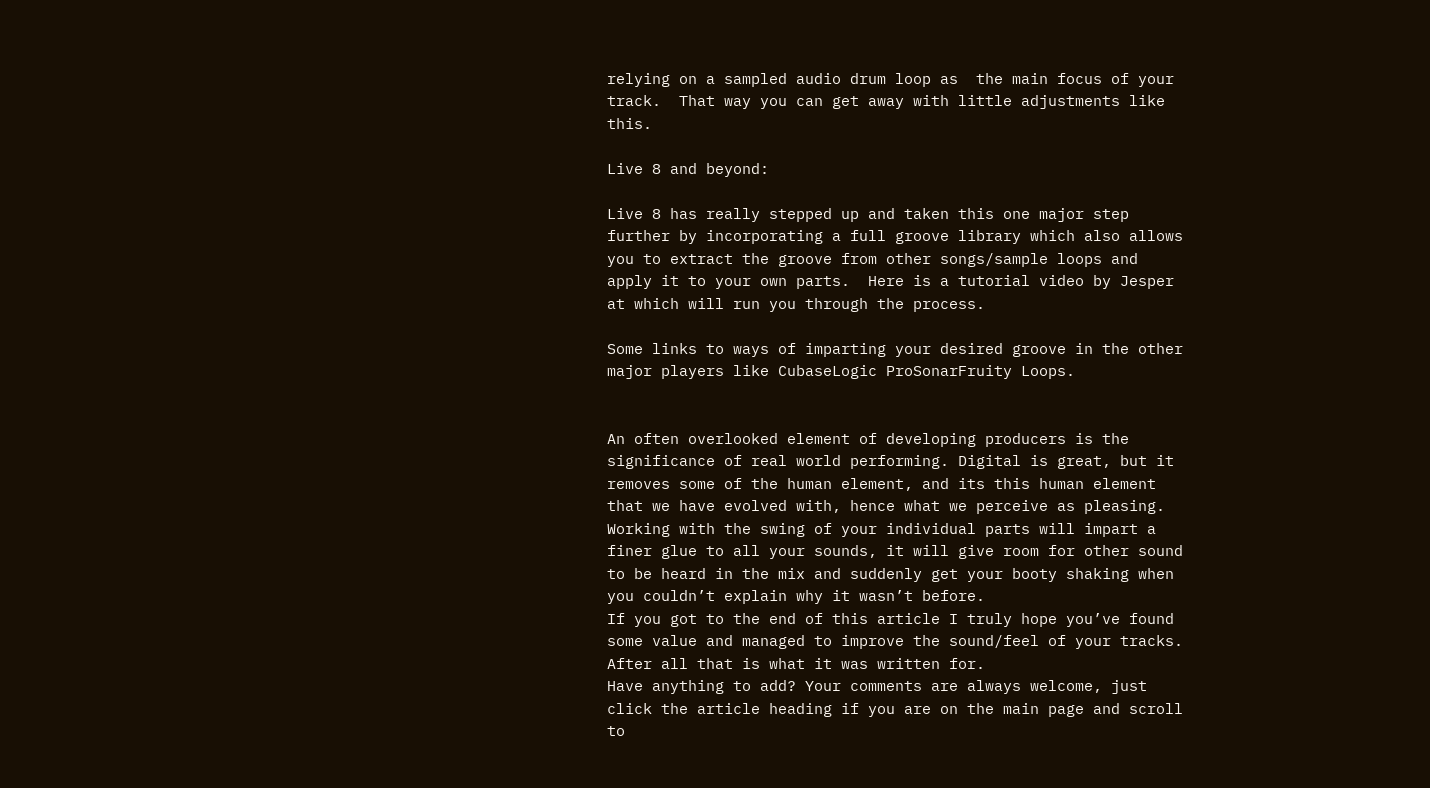relying on a sampled audio drum loop as  the main focus of your track.  That way you can get away with little adjustments like this.

Live 8 and beyond:

Live 8 has really stepped up and taken this one major step further by incorporating a full groove library which also allows you to extract the groove from other songs/sample loops and apply it to your own parts.  Here is a tutorial video by Jesper at which will run you through the process.

Some links to ways of imparting your desired groove in the other major players like CubaseLogic ProSonarFruity Loops.


An often overlooked element of developing producers is the significance of real world performing. Digital is great, but it removes some of the human element, and its this human element that we have evolved with, hence what we perceive as pleasing.
Working with the swing of your individual parts will impart a finer glue to all your sounds, it will give room for other sound to be heard in the mix and suddenly get your booty shaking when you couldn’t explain why it wasn’t before.
If you got to the end of this article I truly hope you’ve found some value and managed to improve the sound/feel of your tracks.  After all that is what it was written for.
Have anything to add? Your comments are always welcome, just click the article heading if you are on the main page and scroll to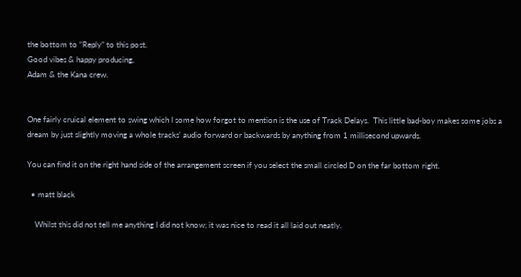the bottom to “Reply” to this post.
Good vibes & happy producing,
Adam & the Kana crew.


One fairly cruical element to swing which I some how forgot to mention is the use of Track Delays.  This little bad-boy makes some jobs a dream by just slightly moving a whole tracks’ audio forward or backwards by anything from 1 millisecond upwards.

You can find it on the right hand side of the arrangement screen if you select the small circled D on the far bottom right.

  • matt black

    Whilst this did not tell me anything I did not know; it was nice to read it all laid out neatly.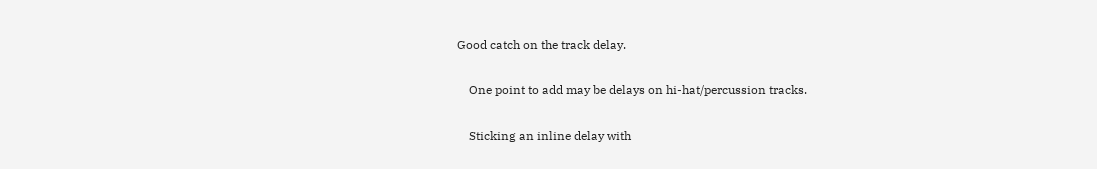Good catch on the track delay.

    One point to add may be delays on hi-hat/percussion tracks.

    Sticking an inline delay with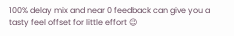100% delay mix and near 0 feedback can give you a tasty feel offset for little effort 😉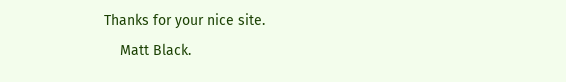Thanks for your nice site.
    Matt Black.